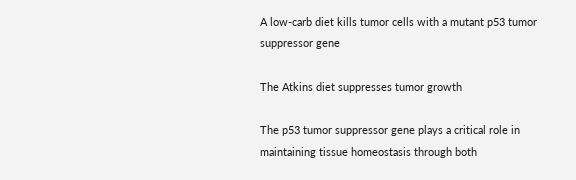A low-carb diet kills tumor cells with a mutant p53 tumor suppressor gene

The Atkins diet suppresses tumor growth

The p53 tumor suppressor gene plays a critical role in maintaining tissue homeostasis through both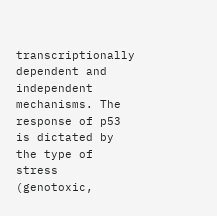transcriptionally dependent and independent mechanisms. The response of p53 is dictated by the type of stress (genotoxic,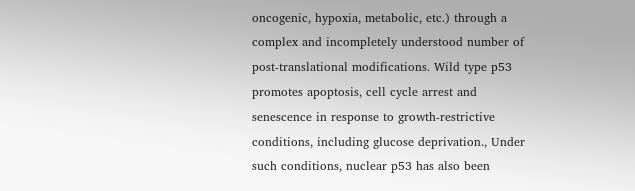oncogenic, hypoxia, metabolic, etc.) through a complex and incompletely understood number of post-translational modifications. Wild type p53 promotes apoptosis, cell cycle arrest and senescence in response to growth-restrictive conditions, including glucose deprivation., Under such conditions, nuclear p53 has also been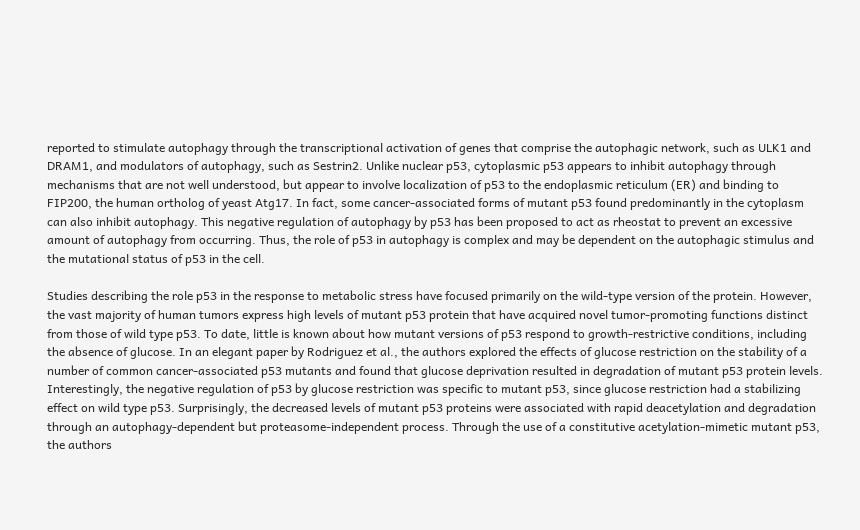reported to stimulate autophagy through the transcriptional activation of genes that comprise the autophagic network, such as ULK1 and DRAM1, and modulators of autophagy, such as Sestrin2. Unlike nuclear p53, cytoplasmic p53 appears to inhibit autophagy through mechanisms that are not well understood, but appear to involve localization of p53 to the endoplasmic reticulum (ER) and binding to FIP200, the human ortholog of yeast Atg17. In fact, some cancer-associated forms of mutant p53 found predominantly in the cytoplasm can also inhibit autophagy. This negative regulation of autophagy by p53 has been proposed to act as rheostat to prevent an excessive amount of autophagy from occurring. Thus, the role of p53 in autophagy is complex and may be dependent on the autophagic stimulus and the mutational status of p53 in the cell.

Studies describing the role p53 in the response to metabolic stress have focused primarily on the wild-type version of the protein. However, the vast majority of human tumors express high levels of mutant p53 protein that have acquired novel tumor-promoting functions distinct from those of wild type p53. To date, little is known about how mutant versions of p53 respond to growth-restrictive conditions, including the absence of glucose. In an elegant paper by Rodriguez et al., the authors explored the effects of glucose restriction on the stability of a number of common cancer-associated p53 mutants and found that glucose deprivation resulted in degradation of mutant p53 protein levels. Interestingly, the negative regulation of p53 by glucose restriction was specific to mutant p53, since glucose restriction had a stabilizing effect on wild type p53. Surprisingly, the decreased levels of mutant p53 proteins were associated with rapid deacetylation and degradation through an autophagy-dependent but proteasome-independent process. Through the use of a constitutive acetylation-mimetic mutant p53, the authors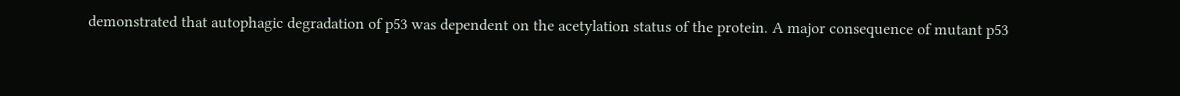demonstrated that autophagic degradation of p53 was dependent on the acetylation status of the protein. A major consequence of mutant p53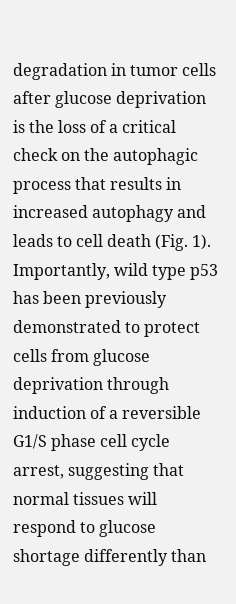degradation in tumor cells after glucose deprivation is the loss of a critical check on the autophagic process that results in increased autophagy and leads to cell death (Fig. 1). Importantly, wild type p53 has been previously demonstrated to protect cells from glucose deprivation through induction of a reversible G1/S phase cell cycle arrest, suggesting that normal tissues will respond to glucose shortage differently than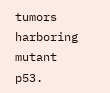tumors harboring mutant p53.